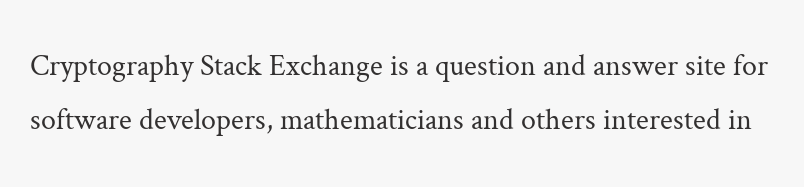Cryptography Stack Exchange is a question and answer site for software developers, mathematicians and others interested in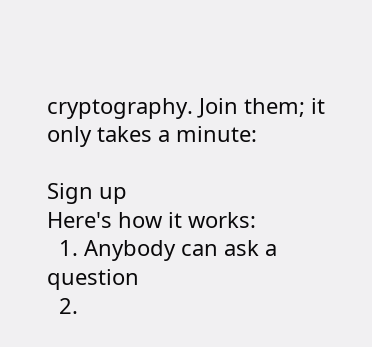cryptography. Join them; it only takes a minute:

Sign up
Here's how it works:
  1. Anybody can ask a question
  2.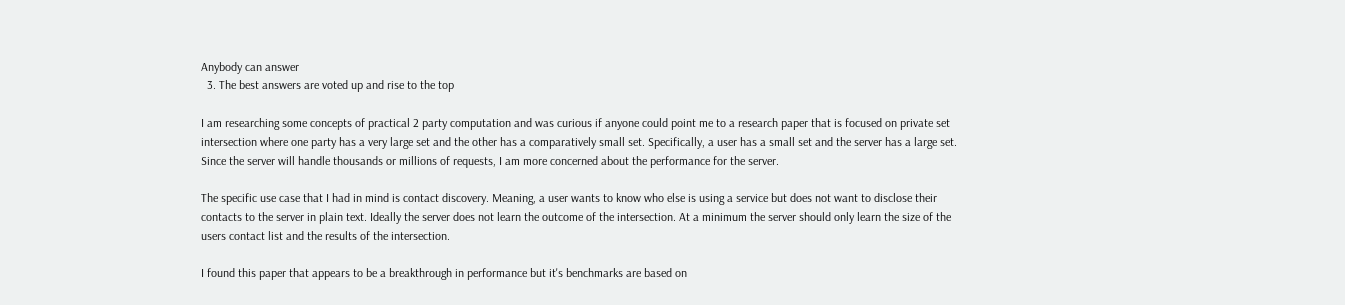Anybody can answer
  3. The best answers are voted up and rise to the top

I am researching some concepts of practical 2 party computation and was curious if anyone could point me to a research paper that is focused on private set intersection where one party has a very large set and the other has a comparatively small set. Specifically, a user has a small set and the server has a large set. Since the server will handle thousands or millions of requests, I am more concerned about the performance for the server.

The specific use case that I had in mind is contact discovery. Meaning, a user wants to know who else is using a service but does not want to disclose their contacts to the server in plain text. Ideally the server does not learn the outcome of the intersection. At a minimum the server should only learn the size of the users contact list and the results of the intersection.

I found this paper that appears to be a breakthrough in performance but it's benchmarks are based on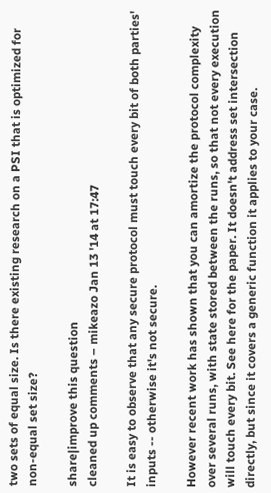two sets of equal size. Is there existing research on a PSI that is optimized for non-equal set size?

share|improve this question
cleaned up comments – mikeazo Jan 13 '14 at 17:47

It is easy to observe that any secure protocol must touch every bit of both parties' inputs -- otherwise it's not secure.

However recent work has shown that you can amortize the protocol complexity over several runs, with state stored between the runs, so that not every execution will touch every bit. See here for the paper. It doesn't address set intersection directly, but since it covers a generic function it applies to your case.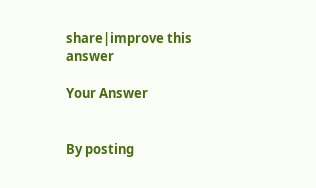share|improve this answer

Your Answer


By posting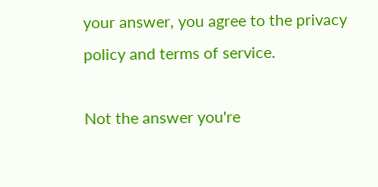your answer, you agree to the privacy policy and terms of service.

Not the answer you're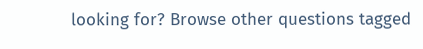looking for? Browse other questions tagged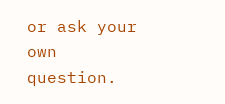or ask your own question.